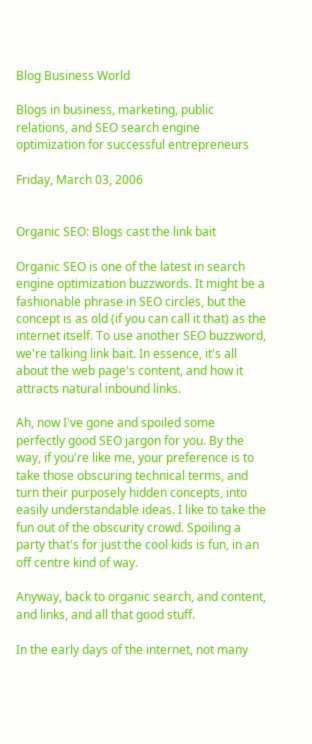Blog Business World

Blogs in business, marketing, public relations, and SEO search engine optimization for successful entrepreneurs

Friday, March 03, 2006


Organic SEO: Blogs cast the link bait

Organic SEO is one of the latest in search engine optimization buzzwords. It might be a fashionable phrase in SEO circles, but the concept is as old (if you can call it that) as the internet itself. To use another SEO buzzword, we're talking link bait. In essence, it's all about the web page's content, and how it attracts natural inbound links.

Ah, now I've gone and spoiled some perfectly good SEO jargon for you. By the way, if you're like me, your preference is to take those obscuring technical terms, and turn their purposely hidden concepts, into easily understandable ideas. I like to take the fun out of the obscurity crowd. Spoiling a party that's for just the cool kids is fun, in an off centre kind of way.

Anyway, back to organic search, and content, and links, and all that good stuff.

In the early days of the internet, not many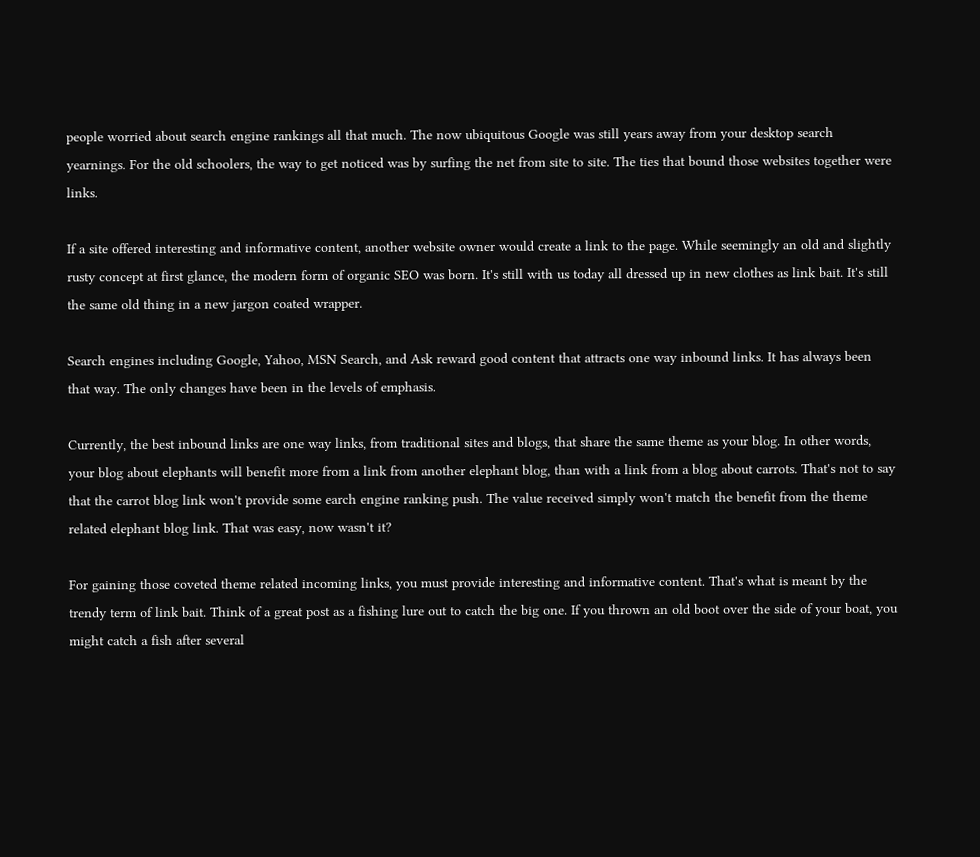people worried about search engine rankings all that much. The now ubiquitous Google was still years away from your desktop search yearnings. For the old schoolers, the way to get noticed was by surfing the net from site to site. The ties that bound those websites together were links.

If a site offered interesting and informative content, another website owner would create a link to the page. While seemingly an old and slightly rusty concept at first glance, the modern form of organic SEO was born. It's still with us today all dressed up in new clothes as link bait. It's still the same old thing in a new jargon coated wrapper.

Search engines including Google, Yahoo, MSN Search, and Ask reward good content that attracts one way inbound links. It has always been that way. The only changes have been in the levels of emphasis.

Currently, the best inbound links are one way links, from traditional sites and blogs, that share the same theme as your blog. In other words, your blog about elephants will benefit more from a link from another elephant blog, than with a link from a blog about carrots. That's not to say that the carrot blog link won't provide some earch engine ranking push. The value received simply won't match the benefit from the theme related elephant blog link. That was easy, now wasn't it?

For gaining those coveted theme related incoming links, you must provide interesting and informative content. That's what is meant by the trendy term of link bait. Think of a great post as a fishing lure out to catch the big one. If you thrown an old boot over the side of your boat, you might catch a fish after several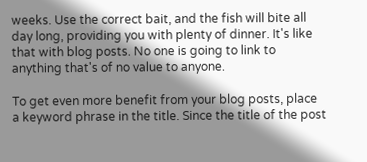weeks. Use the correct bait, and the fish will bite all day long, providing you with plenty of dinner. It's like that with blog posts. No one is going to link to anything that's of no value to anyone.

To get even more benefit from your blog posts, place a keyword phrase in the title. Since the title of the post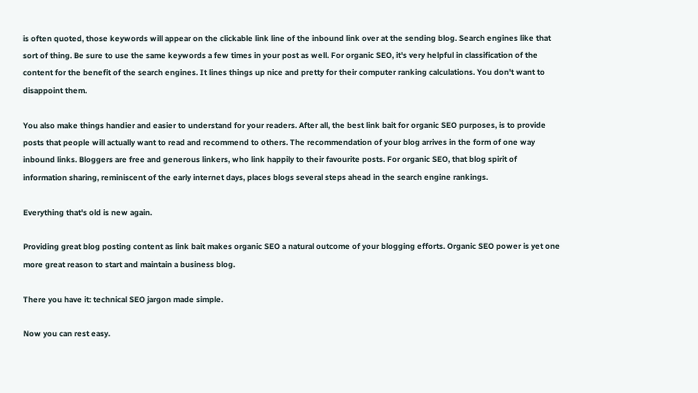is often quoted, those keywords will appear on the clickable link line of the inbound link over at the sending blog. Search engines like that sort of thing. Be sure to use the same keywords a few times in your post as well. For organic SEO, it's very helpful in classification of the content for the benefit of the search engines. It lines things up nice and pretty for their computer ranking calculations. You don't want to disappoint them.

You also make things handier and easier to understand for your readers. After all, the best link bait for organic SEO purposes, is to provide posts that people will actually want to read and recommend to others. The recommendation of your blog arrives in the form of one way inbound links. Bloggers are free and generous linkers, who link happily to their favourite posts. For organic SEO, that blog spirit of information sharing, reminiscent of the early internet days, places blogs several steps ahead in the search engine rankings.

Everything that's old is new again.

Providing great blog posting content as link bait makes organic SEO a natural outcome of your blogging efforts. Organic SEO power is yet one more great reason to start and maintain a business blog.

There you have it: technical SEO jargon made simple.

Now you can rest easy.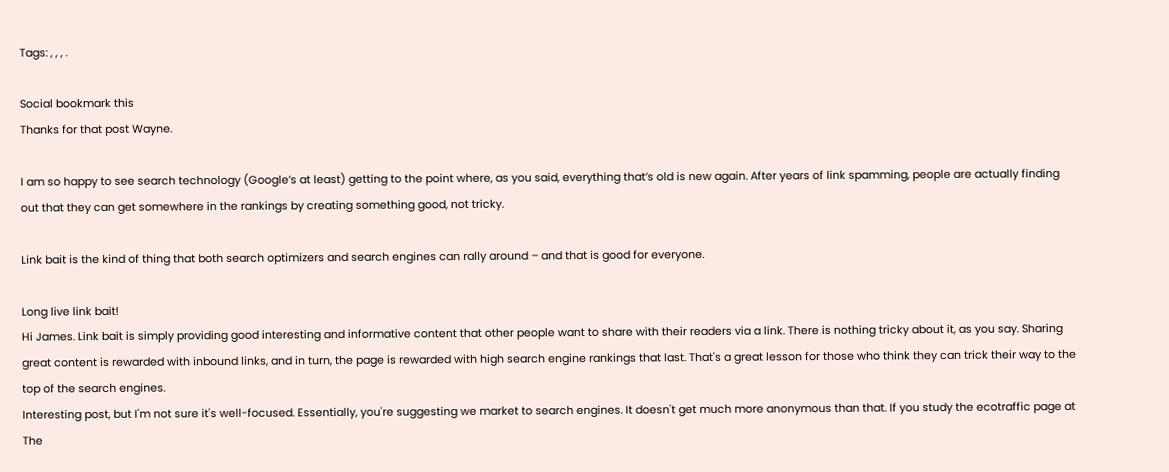Tags: , , , .

Social bookmark this
Thanks for that post Wayne.

I am so happy to see search technology (Google’s at least) getting to the point where, as you said, everything that’s old is new again. After years of link spamming, people are actually finding out that they can get somewhere in the rankings by creating something good, not tricky.

Link bait is the kind of thing that both search optimizers and search engines can rally around – and that is good for everyone.

Long live link bait!
Hi James. Link bait is simply providing good interesting and informative content that other people want to share with their readers via a link. There is nothing tricky about it, as you say. Sharing great content is rewarded with inbound links, and in turn, the page is rewarded with high search engine rankings that last. That's a great lesson for those who think they can trick their way to the top of the search engines.
Interesting post, but I'm not sure it's well-focused. Essentially, you're suggesting we market to search engines. It doesn't get much more anonymous than that. If you study the ecotraffic page at The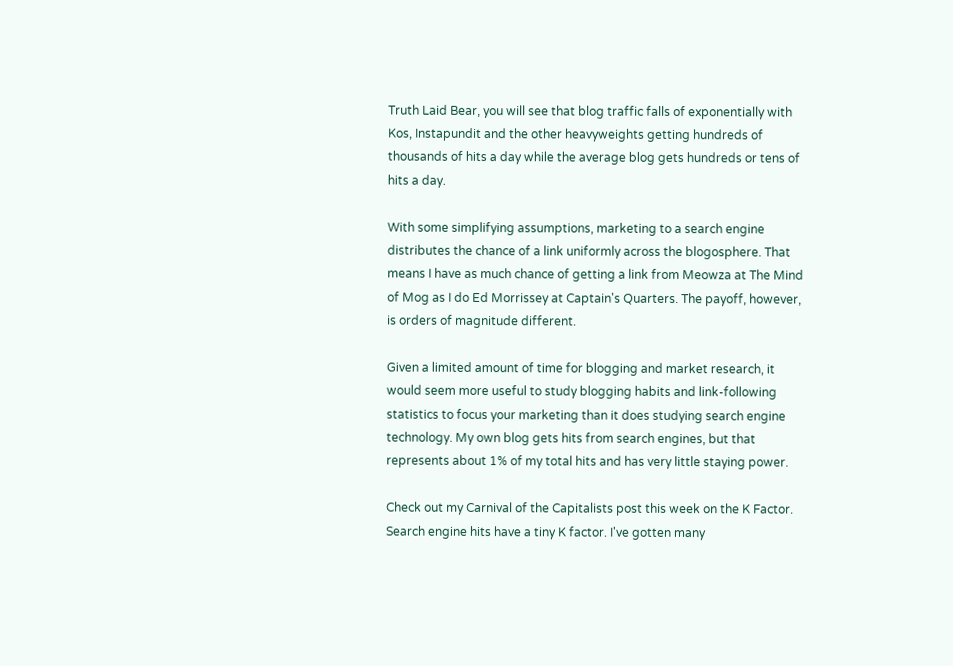Truth Laid Bear, you will see that blog traffic falls of exponentially with Kos, Instapundit and the other heavyweights getting hundreds of thousands of hits a day while the average blog gets hundreds or tens of hits a day.

With some simplifying assumptions, marketing to a search engine distributes the chance of a link uniformly across the blogosphere. That means I have as much chance of getting a link from Meowza at The Mind of Mog as I do Ed Morrissey at Captain's Quarters. The payoff, however, is orders of magnitude different.

Given a limited amount of time for blogging and market research, it would seem more useful to study blogging habits and link-following statistics to focus your marketing than it does studying search engine technology. My own blog gets hits from search engines, but that represents about 1% of my total hits and has very little staying power.

Check out my Carnival of the Capitalists post this week on the K Factor. Search engine hits have a tiny K factor. I've gotten many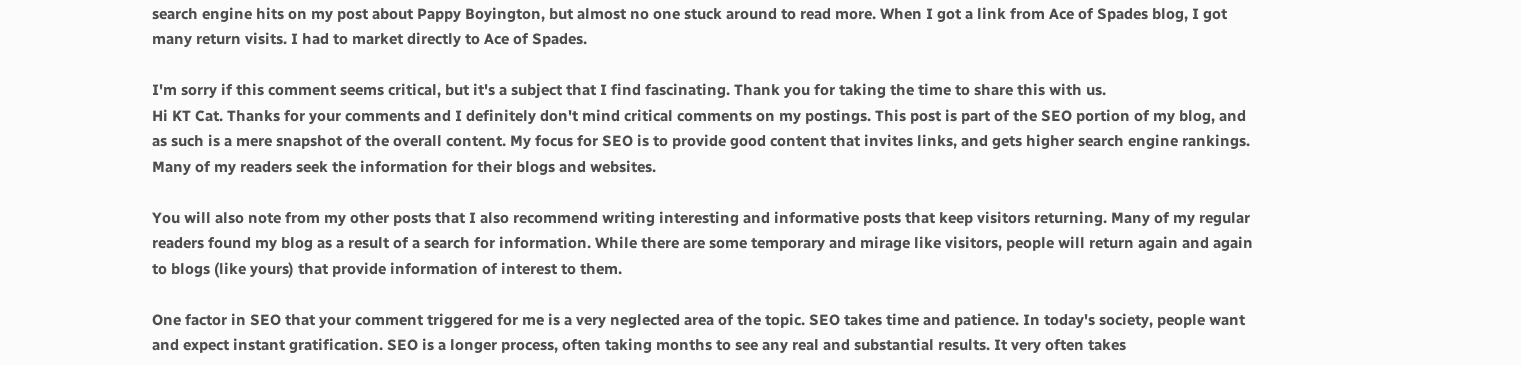search engine hits on my post about Pappy Boyington, but almost no one stuck around to read more. When I got a link from Ace of Spades blog, I got many return visits. I had to market directly to Ace of Spades.

I'm sorry if this comment seems critical, but it's a subject that I find fascinating. Thank you for taking the time to share this with us.
Hi KT Cat. Thanks for your comments and I definitely don't mind critical comments on my postings. This post is part of the SEO portion of my blog, and as such is a mere snapshot of the overall content. My focus for SEO is to provide good content that invites links, and gets higher search engine rankings. Many of my readers seek the information for their blogs and websites.

You will also note from my other posts that I also recommend writing interesting and informative posts that keep visitors returning. Many of my regular readers found my blog as a result of a search for information. While there are some temporary and mirage like visitors, people will return again and again to blogs (like yours) that provide information of interest to them.

One factor in SEO that your comment triggered for me is a very neglected area of the topic. SEO takes time and patience. In today's society, people want and expect instant gratification. SEO is a longer process, often taking months to see any real and substantial results. It very often takes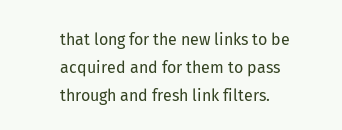that long for the new links to be acquired and for them to pass through and fresh link filters.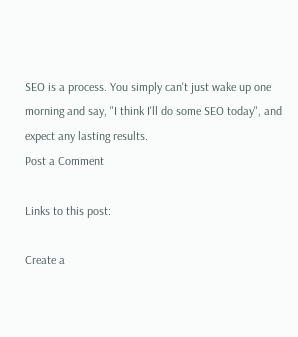SEO is a process. You simply can't just wake up one morning and say, "I think I'll do some SEO today", and expect any lasting results.
Post a Comment

Links to this post:

Create a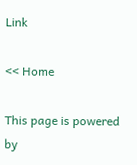Link

<< Home

This page is powered by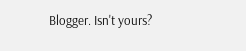Blogger. Isn't yours?